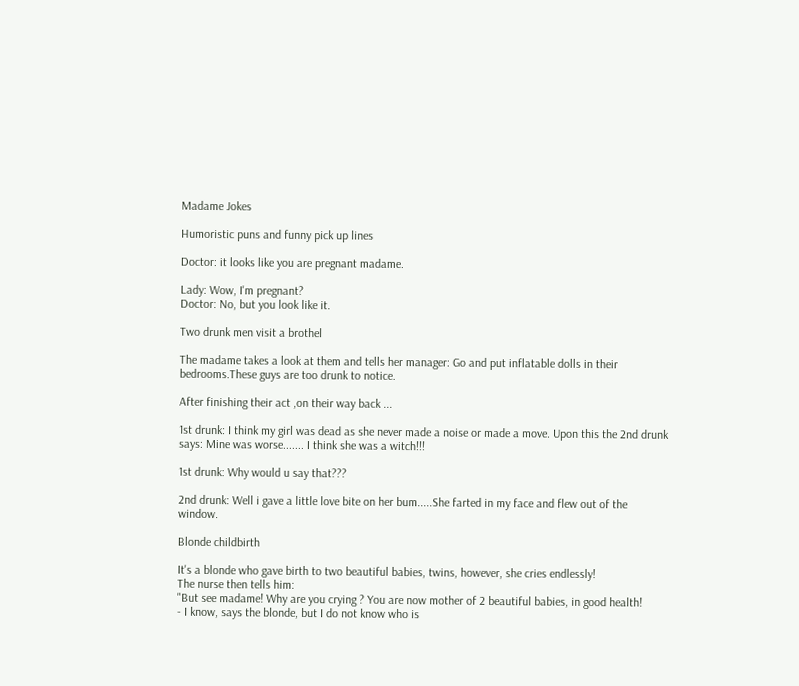Madame Jokes

Humoristic puns and funny pick up lines

Doctor: it looks like you are pregnant madame.

Lady: Wow, I'm pregnant?
Doctor: No, but you look like it.

Two drunk men visit a brothel

The madame takes a look at them and tells her manager: Go and put inflatable dolls in their bedrooms.These guys are too drunk to notice.

After finishing their act ,on their way back ...

1st drunk: I think my girl was dead as she never made a noise or made a move. Upon this the 2nd drunk says: Mine was worse....... I think she was a witch!!!

1st drunk: Why would u say that???

2nd drunk: Well i gave a little love bite on her bum.....She farted in my face and flew out of the window.

Blonde childbirth

It's a blonde who gave birth to two beautiful babies, twins, however, she cries endlessly!
The nurse then tells him:
"But see madame! Why are you crying ? You are now mother of 2 beautiful babies, in good health!
- I know, says the blonde, but I do not know who is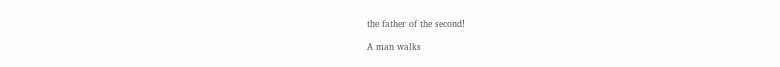the father of the second!

A man walks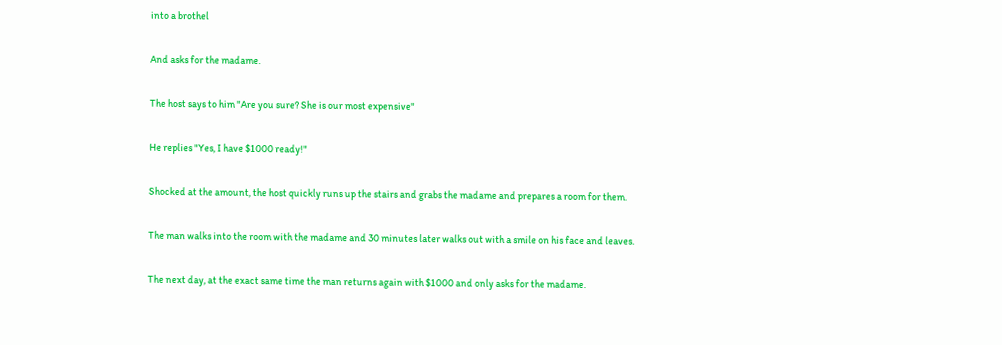into a brothel

And asks for the madame.

The host says to him "Are you sure? She is our most expensive"

He replies "Yes, I have $1000 ready!"

Shocked at the amount, the host quickly runs up the stairs and grabs the madame and prepares a room for them.

The man walks into the room with the madame and 30 minutes later walks out with a smile on his face and leaves.

The next day, at the exact same time the man returns again with $1000 and only asks for the madame.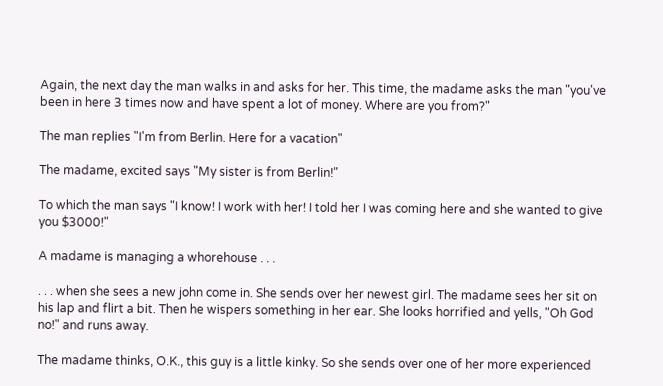Again, the next day the man walks in and asks for her. This time, the madame asks the man "you've been in here 3 times now and have spent a lot of money. Where are you from?"

The man replies "I'm from Berlin. Here for a vacation"

The madame, excited says "My sister is from Berlin!"

To which the man says "I know! I work with her! I told her I was coming here and she wanted to give you $3000!"

A madame is managing a whorehouse . . .

. . . when she sees a new john come in. She sends over her newest girl. The madame sees her sit on his lap and flirt a bit. Then he wispers something in her ear. She looks horrified and yells, "Oh God no!" and runs away.

The madame thinks, O.K., this guy is a little kinky. So she sends over one of her more experienced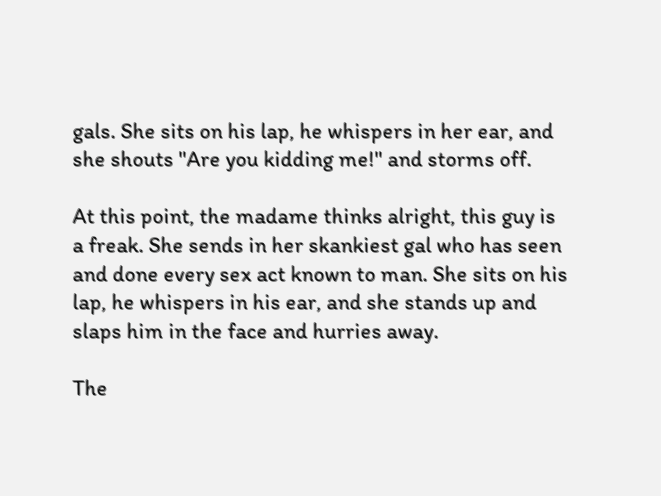gals. She sits on his lap, he whispers in her ear, and she shouts "Are you kidding me!" and storms off.

At this point, the madame thinks alright, this guy is a freak. She sends in her skankiest gal who has seen and done every sex act known to man. She sits on his lap, he whispers in his ear, and she stands up and slaps him in the face and hurries away.

The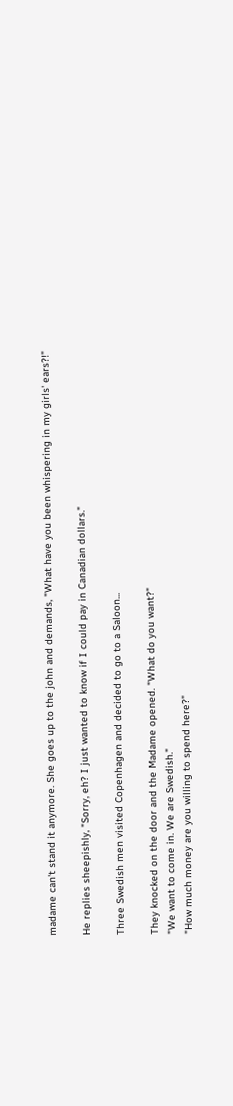madame can't stand it anymore. She goes up to the john and demands, "What have you been whispering in my girls' ears?!"

He replies sheepishly, "Sorry, eh? I just wanted to know if I could pay in Canadian dollars."

Three Swedish men visited Copenhagen and decided to go to a Saloon...

They knocked on the door and the Madame opened. "What do you want?"
"We want to come in. We are Swedish."
"How much money are you willing to spend here?"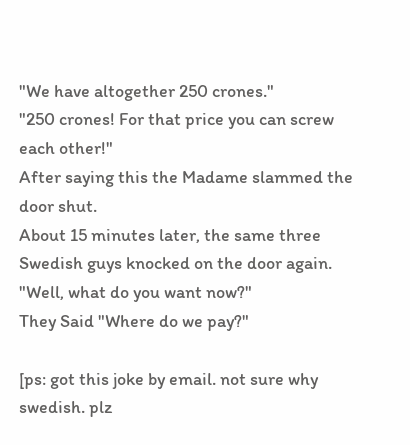"We have altogether 250 crones."
"250 crones! For that price you can screw each other!"
After saying this the Madame slammed the door shut.
About 15 minutes later, the same three Swedish guys knocked on the door again. "Well, what do you want now?"
They Said "Where do we pay?"

[ps: got this joke by email. not sure why swedish. plz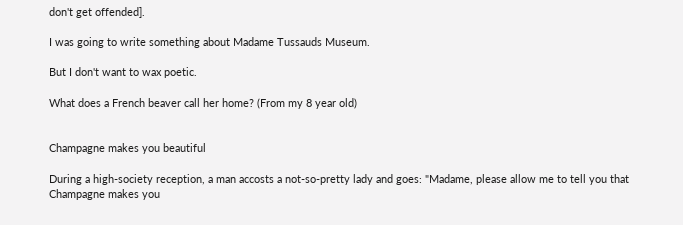don't get offended].

I was going to write something about Madame Tussauds Museum.

But I don't want to wax poetic.

What does a French beaver call her home? (From my 8 year old)


Champagne makes you beautiful

During a high-society reception, a man accosts a not-so-pretty lady and goes: "Madame, please allow me to tell you that Champagne makes you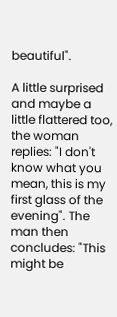beautiful".

A little surprised and maybe a little flattered too, the woman replies: "I don't know what you mean, this is my first glass of the evening". The man then concludes: "This might be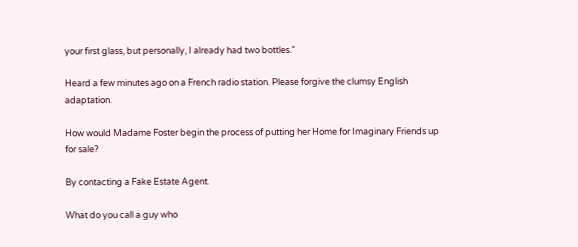your first glass, but personally, I already had two bottles."

Heard a few minutes ago on a French radio station. Please forgive the clumsy English adaptation.

How would Madame Foster begin the process of putting her Home for Imaginary Friends up for sale?

By contacting a Fake Estate Agent.

What do you call a guy who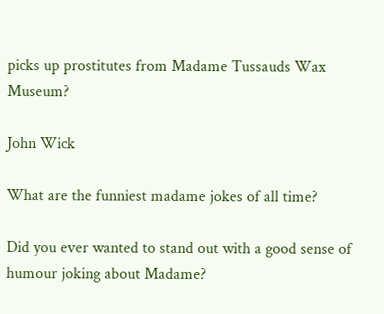picks up prostitutes from Madame Tussauds Wax Museum?

John Wick

What are the funniest madame jokes of all time?

Did you ever wanted to stand out with a good sense of humour joking about Madame?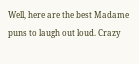Well, here are the best Madame puns to laugh out loud. Crazy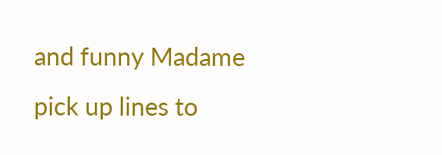and funny Madame pick up lines to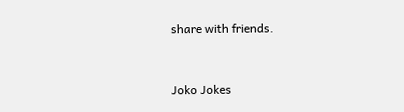share with friends.


Joko Jokes